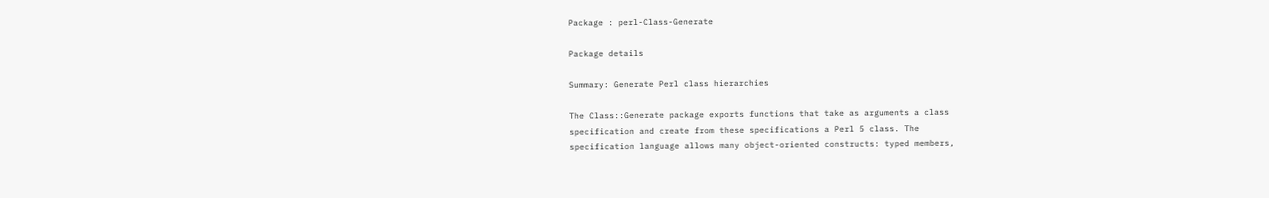Package : perl-Class-Generate

Package details

Summary: Generate Perl class hierarchies

The Class::Generate package exports functions that take as arguments a class
specification and create from these specifications a Perl 5 class. The
specification language allows many object-oriented constructs: typed members,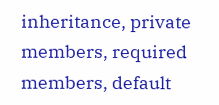inheritance, private members, required members, default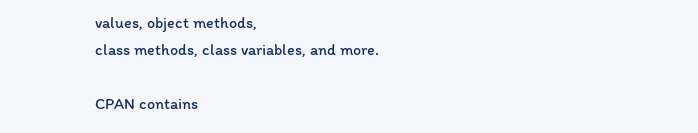values, object methods,
class methods, class variables, and more.

CPAN contains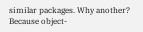similar packages. Why another? Because object-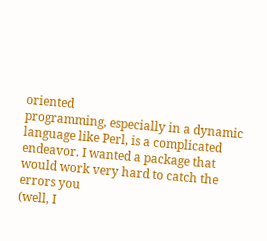oriented
programming, especially in a dynamic language like Perl, is a complicated
endeavor. I wanted a package that would work very hard to catch the errors you
(well, I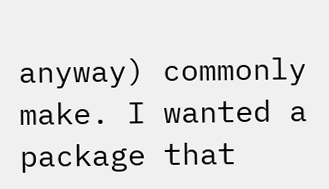anyway) commonly make. I wanted a package that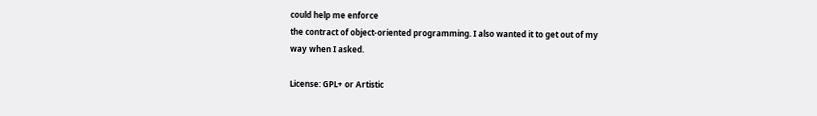could help me enforce
the contract of object-oriented programming. I also wanted it to get out of my
way when I asked.

License: GPL+ or Artistic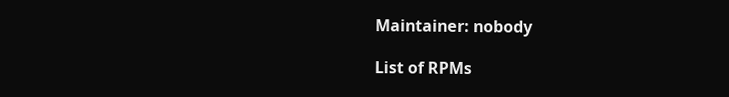Maintainer: nobody

List of RPMs